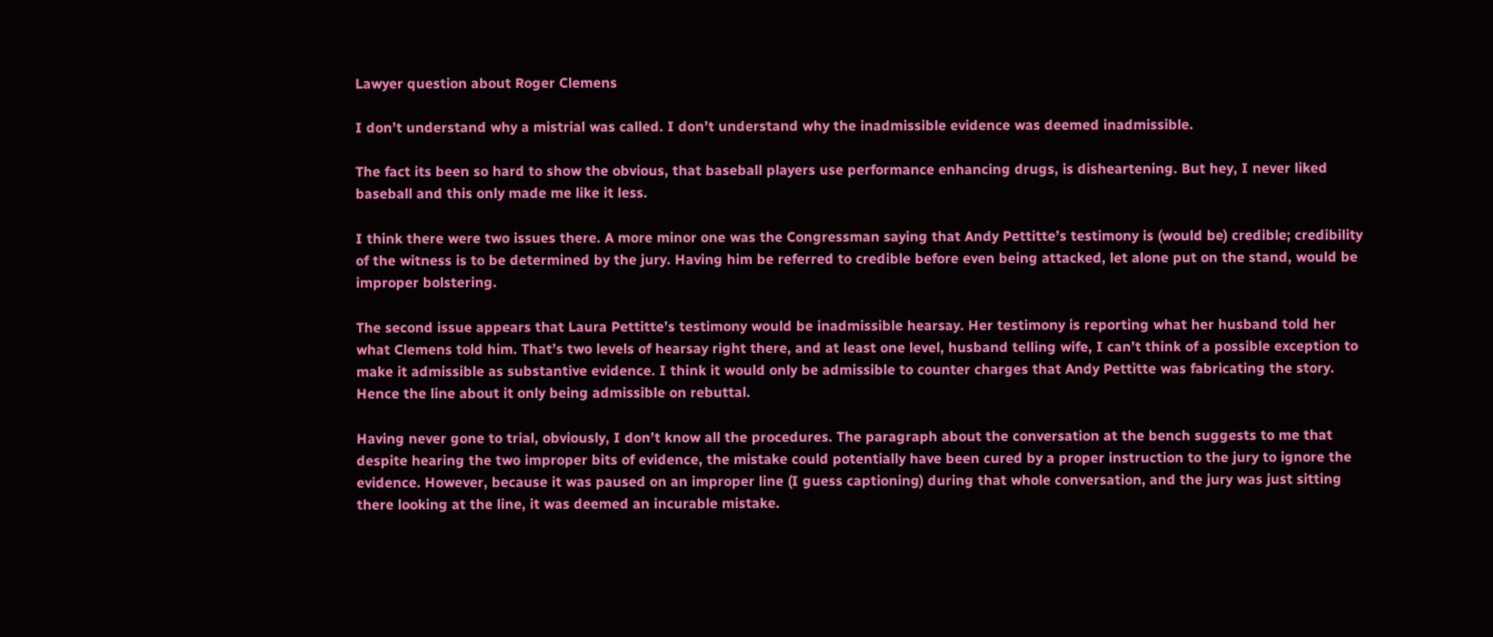Lawyer question about Roger Clemens

I don’t understand why a mistrial was called. I don’t understand why the inadmissible evidence was deemed inadmissible.

The fact its been so hard to show the obvious, that baseball players use performance enhancing drugs, is disheartening. But hey, I never liked baseball and this only made me like it less.

I think there were two issues there. A more minor one was the Congressman saying that Andy Pettitte’s testimony is (would be) credible; credibility of the witness is to be determined by the jury. Having him be referred to credible before even being attacked, let alone put on the stand, would be improper bolstering.

The second issue appears that Laura Pettitte’s testimony would be inadmissible hearsay. Her testimony is reporting what her husband told her what Clemens told him. That’s two levels of hearsay right there, and at least one level, husband telling wife, I can’t think of a possible exception to make it admissible as substantive evidence. I think it would only be admissible to counter charges that Andy Pettitte was fabricating the story. Hence the line about it only being admissible on rebuttal.

Having never gone to trial, obviously, I don’t know all the procedures. The paragraph about the conversation at the bench suggests to me that despite hearing the two improper bits of evidence, the mistake could potentially have been cured by a proper instruction to the jury to ignore the evidence. However, because it was paused on an improper line (I guess captioning) during that whole conversation, and the jury was just sitting there looking at the line, it was deemed an incurable mistake.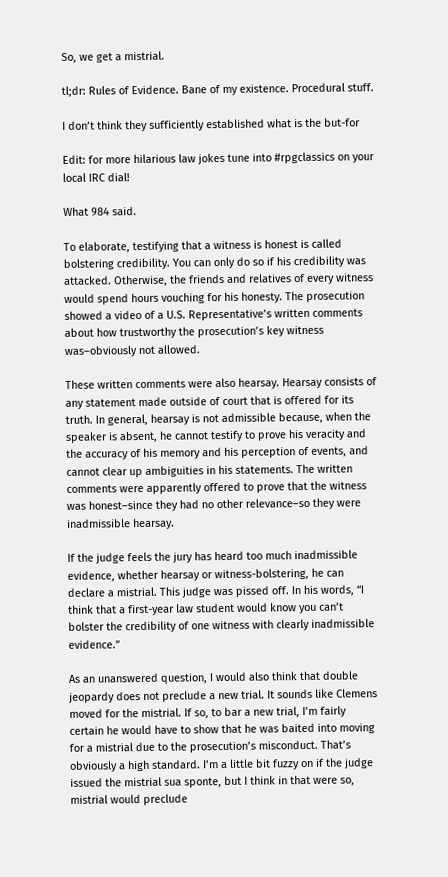So, we get a mistrial.

tl;dr: Rules of Evidence. Bane of my existence. Procedural stuff.

I don’t think they sufficiently established what is the but-for

Edit: for more hilarious law jokes tune into #rpgclassics on your local IRC dial!

What 984 said.

To elaborate, testifying that a witness is honest is called bolstering credibility. You can only do so if his credibility was attacked. Otherwise, the friends and relatives of every witness would spend hours vouching for his honesty. The prosecution showed a video of a U.S. Representative’s written comments about how trustworthy the prosecution’s key witness was–obviously not allowed.

These written comments were also hearsay. Hearsay consists of any statement made outside of court that is offered for its truth. In general, hearsay is not admissible because, when the speaker is absent, he cannot testify to prove his veracity and the accuracy of his memory and his perception of events, and cannot clear up ambiguities in his statements. The written comments were apparently offered to prove that the witness was honest–since they had no other relevance–so they were inadmissible hearsay.

If the judge feels the jury has heard too much inadmissible evidence, whether hearsay or witness-bolstering, he can declare a mistrial. This judge was pissed off. In his words, “I think that a first-year law student would know you can’t bolster the credibility of one witness with clearly inadmissible evidence.”

As an unanswered question, I would also think that double jeopardy does not preclude a new trial. It sounds like Clemens moved for the mistrial. If so, to bar a new trial, I’m fairly certain he would have to show that he was baited into moving for a mistrial due to the prosecution’s misconduct. That’s obviously a high standard. I’m a little bit fuzzy on if the judge issued the mistrial sua sponte, but I think in that were so, mistrial would preclude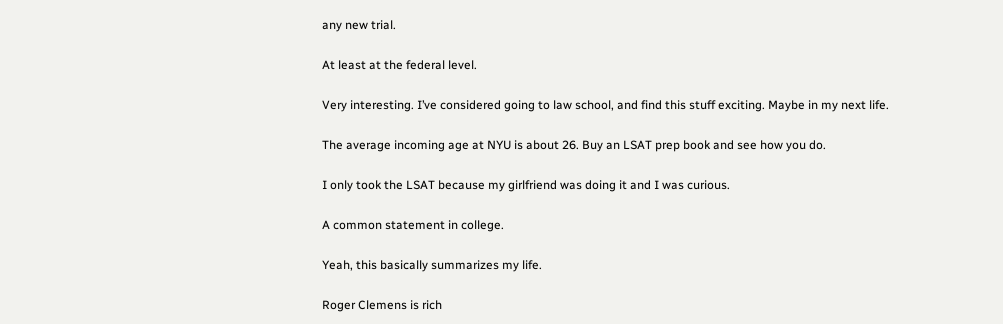any new trial.

At least at the federal level.

Very interesting. I’ve considered going to law school, and find this stuff exciting. Maybe in my next life.

The average incoming age at NYU is about 26. Buy an LSAT prep book and see how you do.

I only took the LSAT because my girlfriend was doing it and I was curious.

A common statement in college.

Yeah, this basically summarizes my life.

Roger Clemens is rich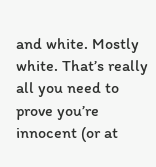and white. Mostly white. That’s really all you need to prove you’re innocent (or at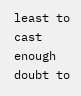least to cast enough doubt to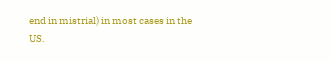end in mistrial) in most cases in the US.